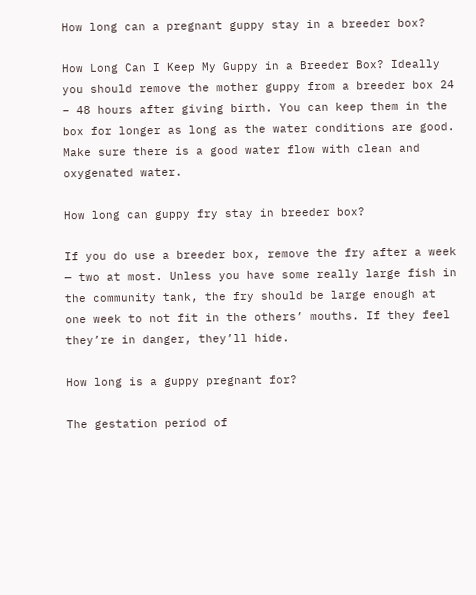How long can a pregnant guppy stay in a breeder box?

How Long Can I Keep My Guppy in a Breeder Box? Ideally you should remove the mother guppy from a breeder box 24 – 48 hours after giving birth. You can keep them in the box for longer as long as the water conditions are good. Make sure there is a good water flow with clean and oxygenated water.

How long can guppy fry stay in breeder box?

If you do use a breeder box, remove the fry after a week — two at most. Unless you have some really large fish in the community tank, the fry should be large enough at one week to not fit in the others’ mouths. If they feel they’re in danger, they’ll hide.

How long is a guppy pregnant for?

The gestation period of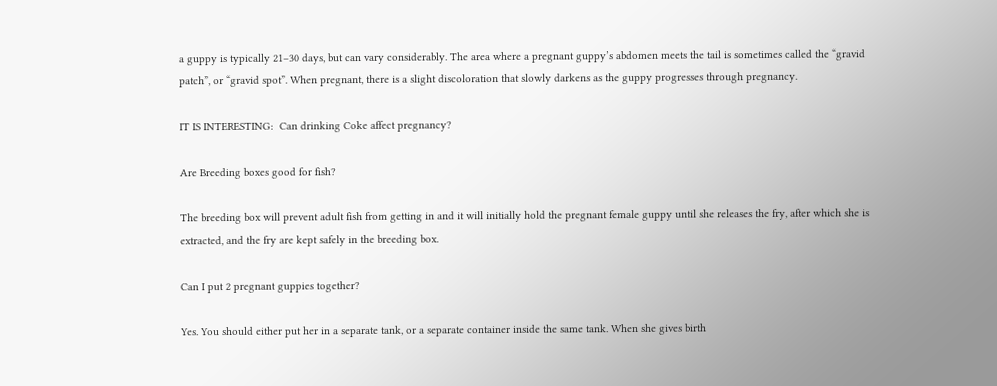a guppy is typically 21–30 days, but can vary considerably. The area where a pregnant guppy’s abdomen meets the tail is sometimes called the “gravid patch”, or “gravid spot”. When pregnant, there is a slight discoloration that slowly darkens as the guppy progresses through pregnancy.

IT IS INTERESTING:  Can drinking Coke affect pregnancy?

Are Breeding boxes good for fish?

The breeding box will prevent adult fish from getting in and it will initially hold the pregnant female guppy until she releases the fry, after which she is extracted, and the fry are kept safely in the breeding box.

Can I put 2 pregnant guppies together?

Yes. You should either put her in a separate tank, or a separate container inside the same tank. When she gives birth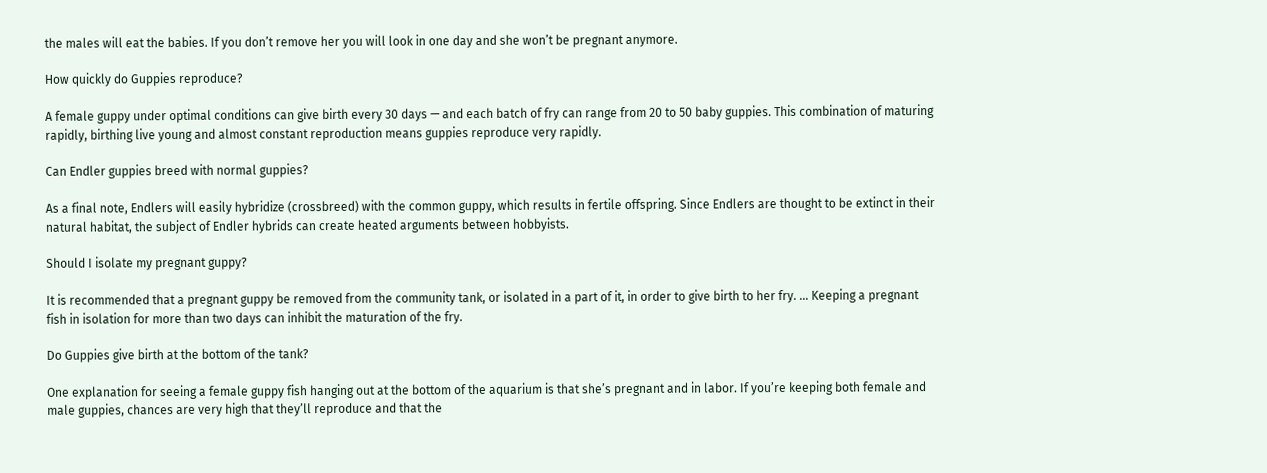the males will eat the babies. If you don’t remove her you will look in one day and she won’t be pregnant anymore.

How quickly do Guppies reproduce?

A female guppy under optimal conditions can give birth every 30 days — and each batch of fry can range from 20 to 50 baby guppies. This combination of maturing rapidly, birthing live young and almost constant reproduction means guppies reproduce very rapidly.

Can Endler guppies breed with normal guppies?

As a final note, Endlers will easily hybridize (crossbreed) with the common guppy, which results in fertile offspring. Since Endlers are thought to be extinct in their natural habitat, the subject of Endler hybrids can create heated arguments between hobbyists.

Should I isolate my pregnant guppy?

It is recommended that a pregnant guppy be removed from the community tank, or isolated in a part of it, in order to give birth to her fry. … Keeping a pregnant fish in isolation for more than two days can inhibit the maturation of the fry.

Do Guppies give birth at the bottom of the tank?

One explanation for seeing a female guppy fish hanging out at the bottom of the aquarium is that she’s pregnant and in labor. If you’re keeping both female and male guppies, chances are very high that they’ll reproduce and that the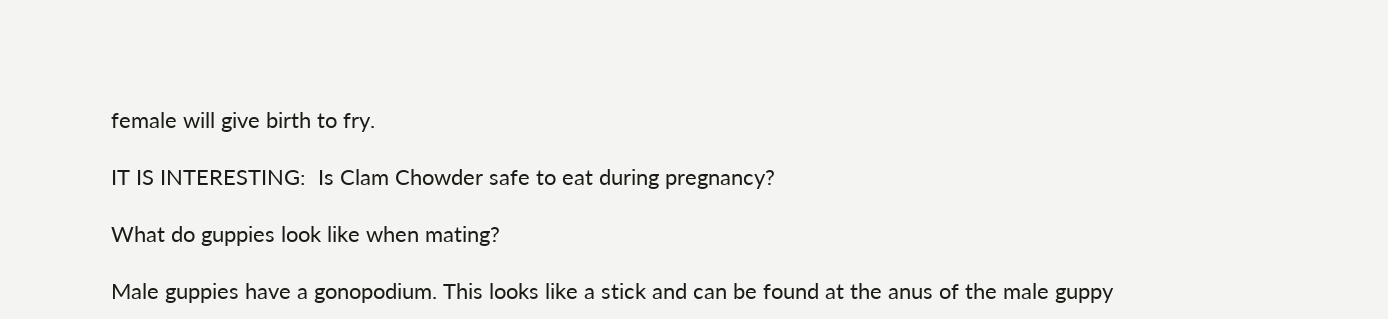female will give birth to fry.

IT IS INTERESTING:  Is Clam Chowder safe to eat during pregnancy?

What do guppies look like when mating?

Male guppies have a gonopodium. This looks like a stick and can be found at the anus of the male guppy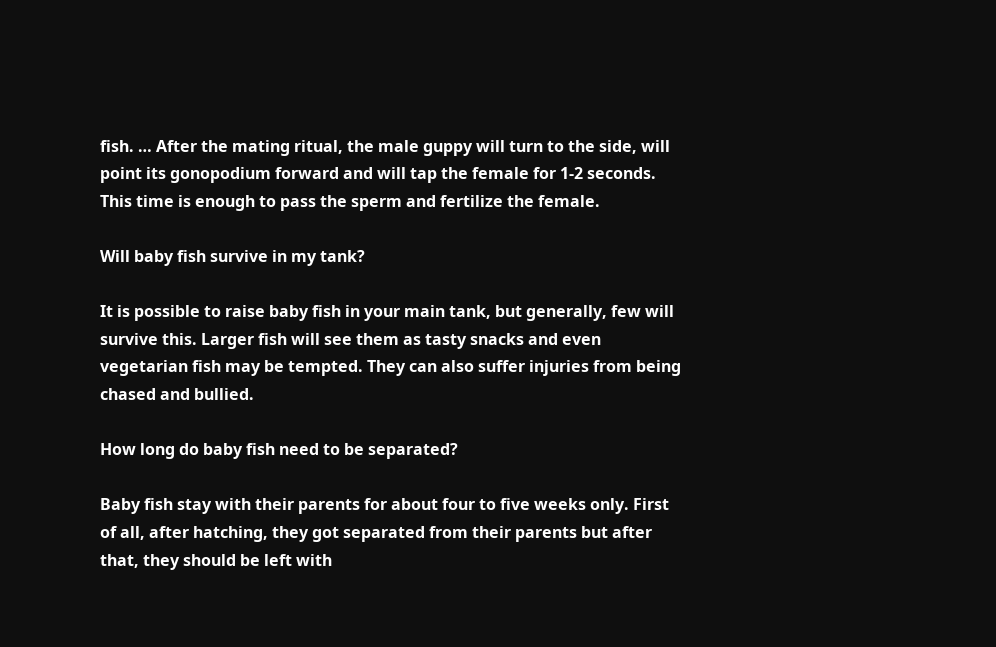fish. … After the mating ritual, the male guppy will turn to the side, will point its gonopodium forward and will tap the female for 1-2 seconds. This time is enough to pass the sperm and fertilize the female.

Will baby fish survive in my tank?

It is possible to raise baby fish in your main tank, but generally, few will survive this. Larger fish will see them as tasty snacks and even vegetarian fish may be tempted. They can also suffer injuries from being chased and bullied.

How long do baby fish need to be separated?

Baby fish stay with their parents for about four to five weeks only. First of all, after hatching, they got separated from their parents but after that, they should be left with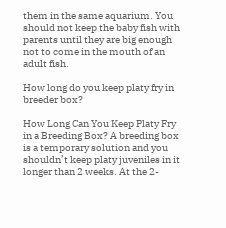them in the same aquarium. You should not keep the baby fish with parents until they are big enough not to come in the mouth of an adult fish.

How long do you keep platy fry in breeder box?

How Long Can You Keep Platy Fry in a Breeding Box? A breeding box is a temporary solution and you shouldn’t keep platy juveniles in it longer than 2 weeks. At the 2-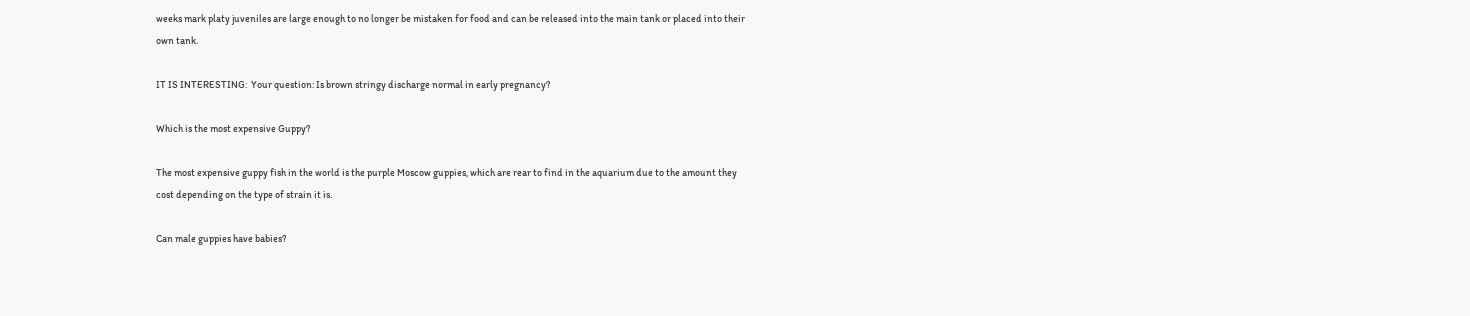weeks mark platy juveniles are large enough to no longer be mistaken for food and can be released into the main tank or placed into their own tank.

IT IS INTERESTING:  Your question: Is brown stringy discharge normal in early pregnancy?

Which is the most expensive Guppy?

The most expensive guppy fish in the world is the purple Moscow guppies, which are rear to find in the aquarium due to the amount they cost depending on the type of strain it is.

Can male guppies have babies?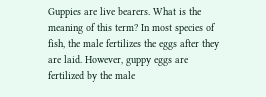Guppies are live bearers. What is the meaning of this term? In most species of fish, the male fertilizes the eggs after they are laid. However, guppy eggs are fertilized by the male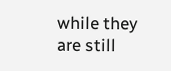while they are still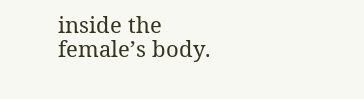inside the female’s body.